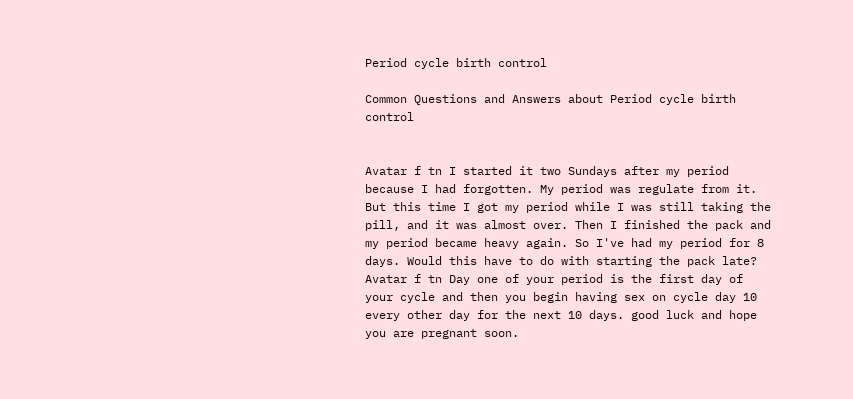Period cycle birth control

Common Questions and Answers about Period cycle birth control


Avatar f tn I started it two Sundays after my period because I had forgotten. My period was regulate from it. But this time I got my period while I was still taking the pill, and it was almost over. Then I finished the pack and my period became heavy again. So I've had my period for 8 days. Would this have to do with starting the pack late?
Avatar f tn Day one of your period is the first day of your cycle and then you begin having sex on cycle day 10 every other day for the next 10 days. good luck and hope you are pregnant soon.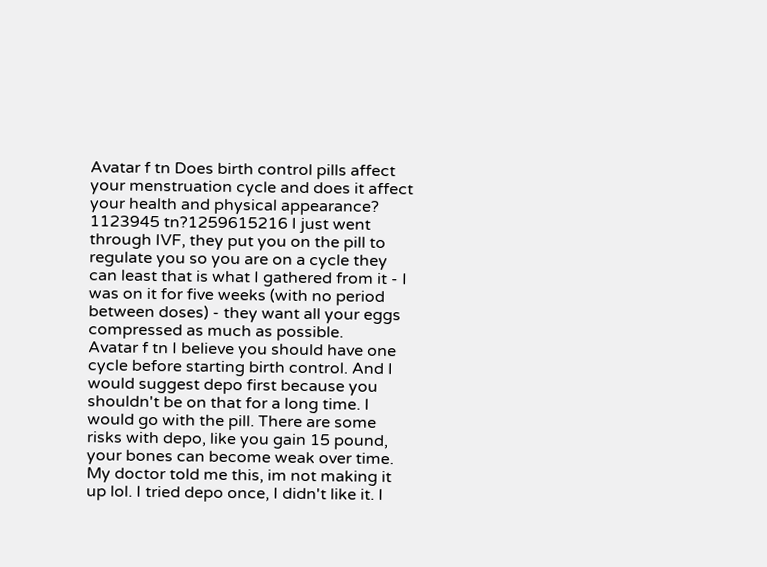Avatar f tn Does birth control pills affect your menstruation cycle and does it affect your health and physical appearance?
1123945 tn?1259615216 I just went through IVF, they put you on the pill to regulate you so you are on a cycle they can least that is what I gathered from it - I was on it for five weeks (with no period between doses) - they want all your eggs compressed as much as possible.
Avatar f tn I believe you should have one cycle before starting birth control. And I would suggest depo first because you shouldn't be on that for a long time. I would go with the pill. There are some risks with depo, like you gain 15 pound, your bones can become weak over time. My doctor told me this, im not making it up lol. I tried depo once, I didn't like it. I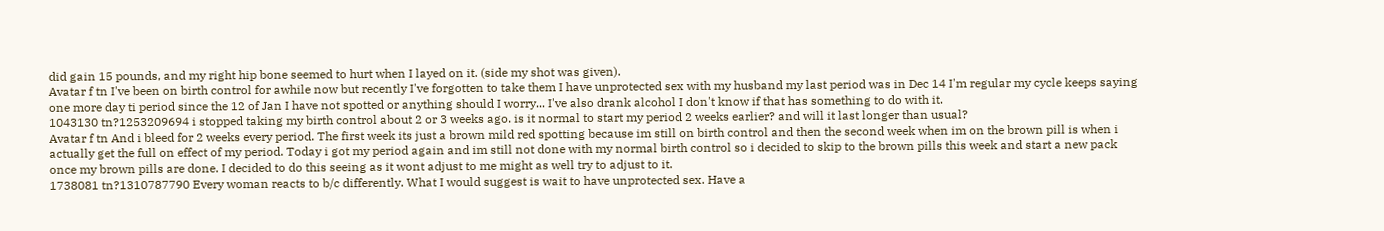did gain 15 pounds, and my right hip bone seemed to hurt when I layed on it. (side my shot was given).
Avatar f tn I've been on birth control for awhile now but recently I've forgotten to take them I have unprotected sex with my husband my last period was in Dec 14 I'm regular my cycle keeps saying one more day ti period since the 12 of Jan I have not spotted or anything should I worry... I've also drank alcohol I don't know if that has something to do with it.
1043130 tn?1253209694 i stopped taking my birth control about 2 or 3 weeks ago. is it normal to start my period 2 weeks earlier? and will it last longer than usual?
Avatar f tn And i bleed for 2 weeks every period. The first week its just a brown mild red spotting because im still on birth control and then the second week when im on the brown pill is when i actually get the full on effect of my period. Today i got my period again and im still not done with my normal birth control so i decided to skip to the brown pills this week and start a new pack once my brown pills are done. I decided to do this seeing as it wont adjust to me might as well try to adjust to it.
1738081 tn?1310787790 Every woman reacts to b/c differently. What I would suggest is wait to have unprotected sex. Have a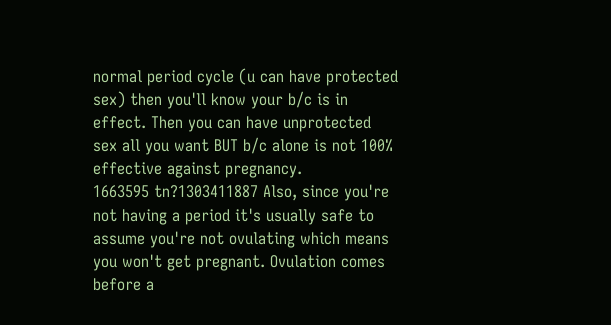normal period cycle (u can have protected sex) then you'll know your b/c is in effect. Then you can have unprotected sex all you want BUT b/c alone is not 100% effective against pregnancy.
1663595 tn?1303411887 Also, since you're not having a period it's usually safe to assume you're not ovulating which means you won't get pregnant. Ovulation comes before a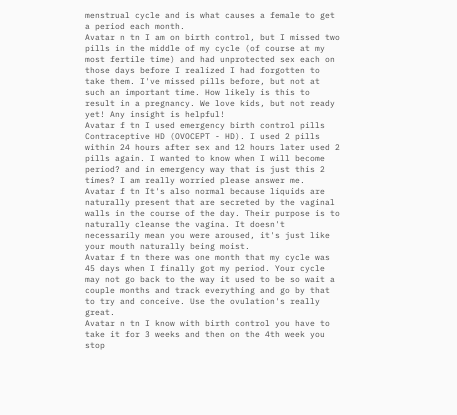menstrual cycle and is what causes a female to get a period each month.
Avatar n tn I am on birth control, but I missed two pills in the middle of my cycle (of course at my most fertile time) and had unprotected sex each on those days before I realized I had forgotten to take them. I've missed pills before, but not at such an important time. How likely is this to result in a pregnancy. We love kids, but not ready yet! Any insight is helpful!
Avatar f tn I used emergency birth control pills Contraceptive HD (OVOCEPT - HD). I used 2 pills within 24 hours after sex and 12 hours later used 2 pills again. I wanted to know when I will become period? and in emergency way that is just this 2 times? I am really worried please answer me.
Avatar f tn It's also normal because liquids are naturally present that are secreted by the vaginal walls in the course of the day. Their purpose is to naturally cleanse the vagina. It doesn't necessarily mean you were aroused, it's just like your mouth naturally being moist.
Avatar f tn there was one month that my cycle was 45 days when I finally got my period. Your cycle may not go back to the way it used to be so wait a couple months and track everything and go by that to try and conceive. Use the ovulation's really great.
Avatar n tn I know with birth control you have to take it for 3 weeks and then on the 4th week you stop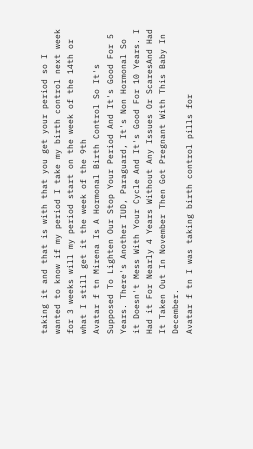taking it and that is with that you get your period so I wanted to know if my period I take my birth control next week for 3 weeks will my period start on the week of the 14th or what I still get it the week of the 9th
Avatar f tn Mirena Is A Hormonal Birth Control So It's Supposed To Lighten Our Stop Your Period And It's Good For 5 Years. There's Another IUD, Paraguard, It's Non Hormonal So it Doesn't Mess With Your Cycle And It's Good For 10 Years. I Had it For Nearly 4 Years Without Any Issues Or ScaresAnd Had It Taken Out In November Then Got Pregnant With This Baby In December.
Avatar f tn I was taking birth control pills for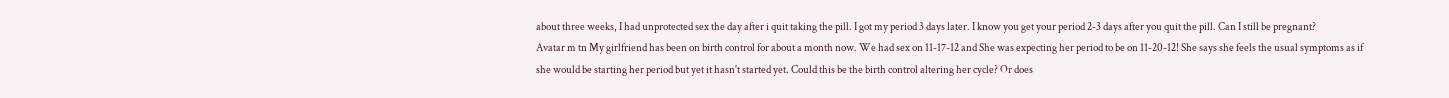about three weeks, I had unprotected sex the day after i quit taking the pill. I got my period 3 days later. I know you get your period 2-3 days after you quit the pill. Can I still be pregnant?
Avatar m tn My girlfriend has been on birth control for about a month now. We had sex on 11-17-12 and She was expecting her period to be on 11-20-12! She says she feels the usual symptoms as if she would be starting her period but yet it hasn't started yet. Could this be the birth control altering her cycle? Or does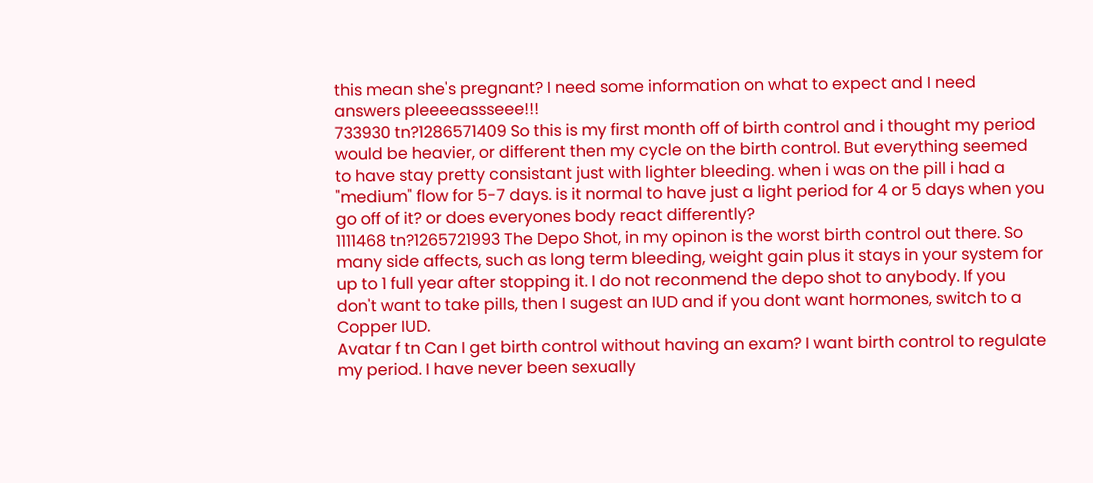this mean she's pregnant? I need some information on what to expect and I need answers pleeeeassseee!!!
733930 tn?1286571409 So this is my first month off of birth control and i thought my period would be heavier, or different then my cycle on the birth control. But everything seemed to have stay pretty consistant just with lighter bleeding. when i was on the pill i had a "medium" flow for 5-7 days. is it normal to have just a light period for 4 or 5 days when you go off of it? or does everyones body react differently?
1111468 tn?1265721993 The Depo Shot, in my opinon is the worst birth control out there. So many side affects, such as long term bleeding, weight gain plus it stays in your system for up to 1 full year after stopping it. I do not reconmend the depo shot to anybody. If you don't want to take pills, then I sugest an IUD and if you dont want hormones, switch to a Copper IUD.
Avatar f tn Can I get birth control without having an exam? I want birth control to regulate my period. I have never been sexually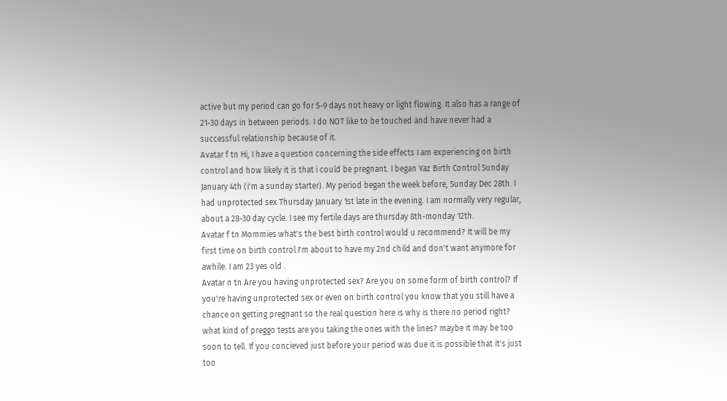active but my period can go for 5-9 days not heavy or light flowing. It also has a range of 21-30 days in between periods. I do NOT like to be touched and have never had a successful relationship because of it.
Avatar f tn Hi, I have a question concerning the side effects I am experiencing on birth control and how likely it is that i could be pregnant. I began Yaz Birth Control Sunday January 4th (i'm a sunday starter). My period began the week before, Sunday Dec 28th. I had unprotected sex Thursday January 1st late in the evening. I am normally very regular, about a 28-30 day cycle. I see my fertile days are thursday 8th-monday 12th.
Avatar f tn Mommies what's the best birth control would u recommend? It will be my first time on birth control.I'm about to have my 2nd child and don't want anymore for awhile. I am 23 yes old .
Avatar n tn Are you having unprotected sex? Are you on some form of birth control? If you're having unprotected sex or even on birth control you know that you still have a chance on getting pregnant so the real question here is why is there no period right? what kind of preggo tests are you taking the ones with the lines? maybe it may be too soon to tell. If you concieved just before your period was due it is possible that it's just too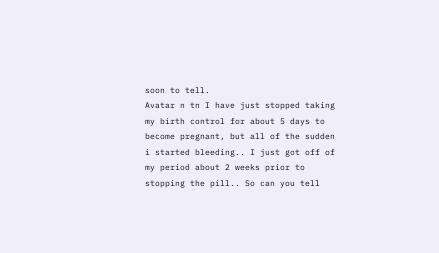soon to tell.
Avatar n tn I have just stopped taking my birth control for about 5 days to become pregnant, but all of the sudden i started bleeding.. I just got off of my period about 2 weeks prior to stopping the pill.. So can you tell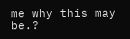me why this may be.?